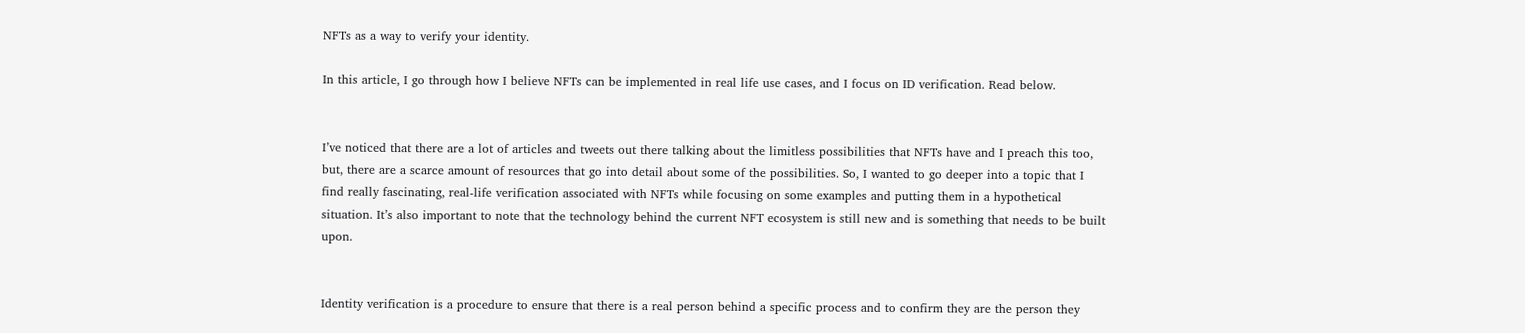NFTs as a way to verify your identity.

In this article, I go through how I believe NFTs can be implemented in real life use cases, and I focus on ID verification. Read below.


I’ve noticed that there are a lot of articles and tweets out there talking about the limitless possibilities that NFTs have and I preach this too, but, there are a scarce amount of resources that go into detail about some of the possibilities. So, I wanted to go deeper into a topic that I find really fascinating, real-life verification associated with NFTs while focusing on some examples and putting them in a hypothetical situation. It’s also important to note that the technology behind the current NFT ecosystem is still new and is something that needs to be built upon.


Identity verification is a procedure to ensure that there is a real person behind a specific process and to confirm they are the person they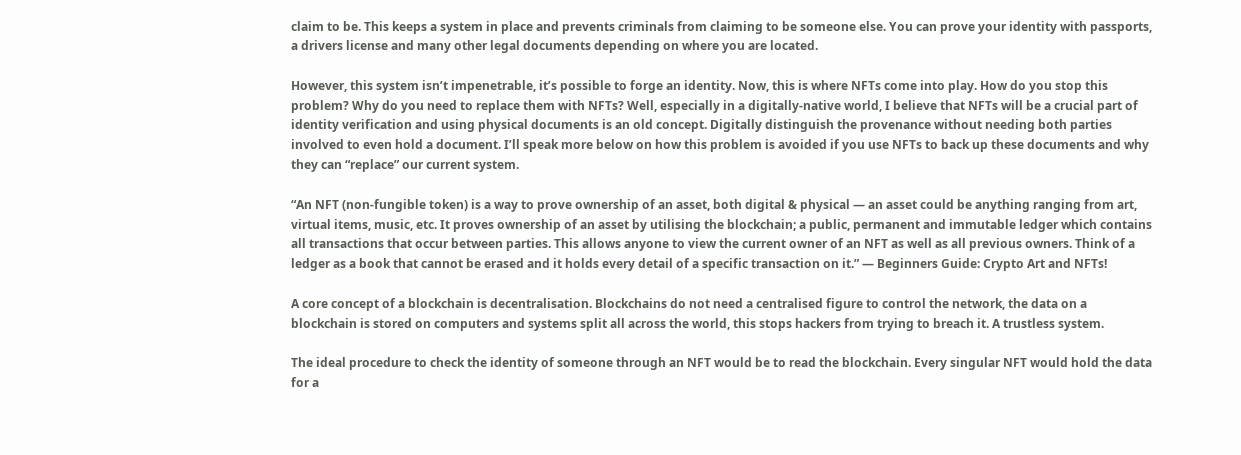claim to be. This keeps a system in place and prevents criminals from claiming to be someone else. You can prove your identity with passports, a drivers license and many other legal documents depending on where you are located.

However, this system isn’t impenetrable, it’s possible to forge an identity. Now, this is where NFTs come into play. How do you stop this problem? Why do you need to replace them with NFTs? Well, especially in a digitally-native world, I believe that NFTs will be a crucial part of identity verification and using physical documents is an old concept. Digitally distinguish the provenance without needing both parties involved to even hold a document. I’ll speak more below on how this problem is avoided if you use NFTs to back up these documents and why they can “replace” our current system.

“An NFT (non-fungible token) is a way to prove ownership of an asset, both digital & physical — an asset could be anything ranging from art, virtual items, music, etc. It proves ownership of an asset by utilising the blockchain; a public, permanent and immutable ledger which contains all transactions that occur between parties. This allows anyone to view the current owner of an NFT as well as all previous owners. Think of a ledger as a book that cannot be erased and it holds every detail of a specific transaction on it.” — Beginners Guide: Crypto Art and NFTs!

A core concept of a blockchain is decentralisation. Blockchains do not need a centralised figure to control the network, the data on a blockchain is stored on computers and systems split all across the world, this stops hackers from trying to breach it. A trustless system.

The ideal procedure to check the identity of someone through an NFT would be to read the blockchain. Every singular NFT would hold the data for a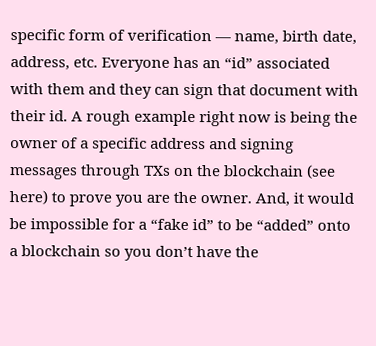specific form of verification — name, birth date, address, etc. Everyone has an “id” associated with them and they can sign that document with their id. A rough example right now is being the owner of a specific address and signing messages through TXs on the blockchain (see here) to prove you are the owner. And, it would be impossible for a “fake id” to be “added” onto a blockchain so you don’t have the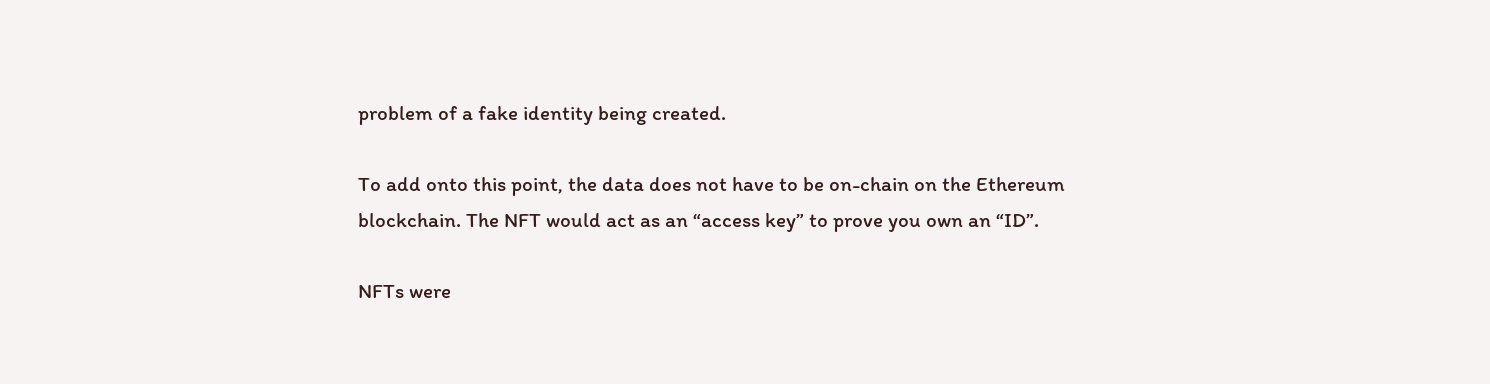problem of a fake identity being created.

To add onto this point, the data does not have to be on-chain on the Ethereum blockchain. The NFT would act as an “access key” to prove you own an “ID”.

NFTs were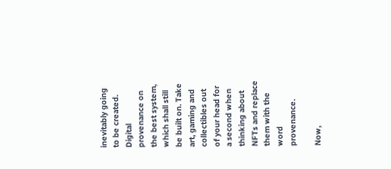inevitably going to be created. Digital provenance on the best system, which shall still be built on. Take art, gaming and collectibles out of your head for a second when thinking about NFTs and replace them with the word provenance.

Now,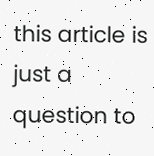this article is just a question to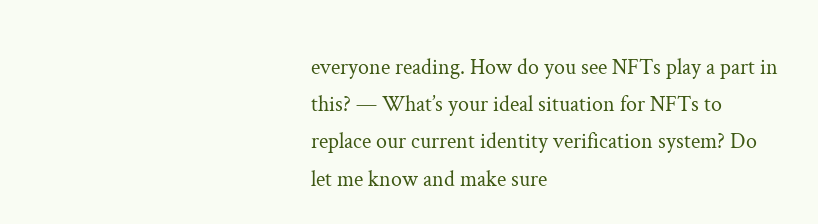everyone reading. How do you see NFTs play a part in this? — What’s your ideal situation for NFTs to replace our current identity verification system? Do let me know and make sure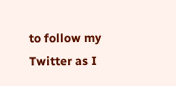to follow my Twitter as I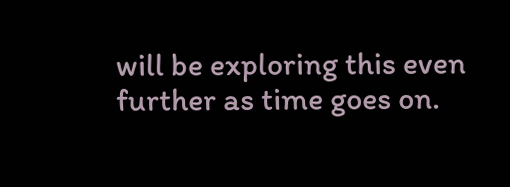will be exploring this even further as time goes on.